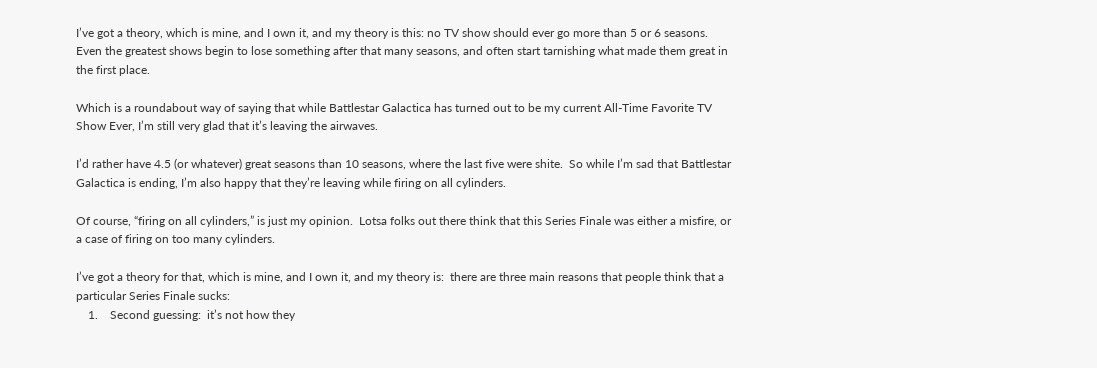I’ve got a theory, which is mine, and I own it, and my theory is this: no TV show should ever go more than 5 or 6 seasons.   Even the greatest shows begin to lose something after that many seasons, and often start tarnishing what made them great in the first place.

Which is a roundabout way of saying that while Battlestar Galactica has turned out to be my current All-Time Favorite TV Show Ever, I’m still very glad that it’s leaving the airwaves.

I’d rather have 4.5 (or whatever) great seasons than 10 seasons, where the last five were shite.  So while I’m sad that Battlestar Galactica is ending, I’m also happy that they’re leaving while firing on all cylinders.

Of course, “firing on all cylinders,” is just my opinion.  Lotsa folks out there think that this Series Finale was either a misfire, or a case of firing on too many cylinders.

I’ve got a theory for that, which is mine, and I own it, and my theory is:  there are three main reasons that people think that a particular Series Finale sucks:
    1.    Second guessing:  it’s not how they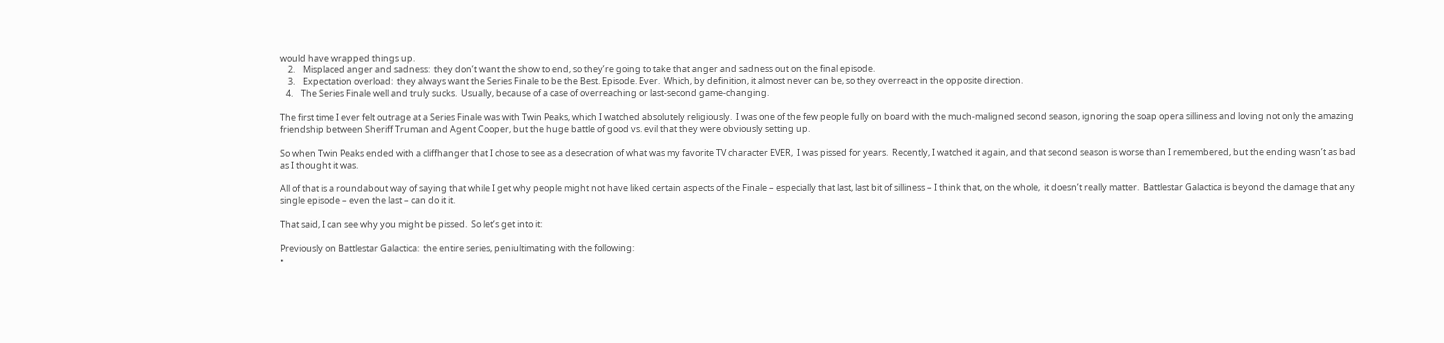would have wrapped things up.
    2.    Misplaced anger and sadness:  they don’t want the show to end, so they’re going to take that anger and sadness out on the final episode.
    3.    Expectation overload:  they always want the Series Finale to be the Best. Episode. Ever.  Which, by definition, it almost never can be, so they overreact in the opposite direction.
   4.    The Series Finale well and truly sucks.  Usually, because of a case of overreaching or last-second game-changing.

The first time I ever felt outrage at a Series Finale was with Twin Peaks, which I watched absolutely religiously.  I was one of the few people fully on board with the much-maligned second season, ignoring the soap opera silliness and loving not only the amazing friendship between Sheriff Truman and Agent Cooper, but the huge battle of good vs. evil that they were obviously setting up.

So when Twin Peaks ended with a cliffhanger that I chose to see as a desecration of what was my favorite TV character EVER,  I was pissed for years.  Recently, I watched it again, and that second season is worse than I remembered, but the ending wasn’t as bad as I thought it was.

All of that is a roundabout way of saying that while I get why people might not have liked certain aspects of the Finale – especially that last, last bit of silliness – I think that, on the whole,  it doesn’t really matter.  Battlestar Galactica is beyond the damage that any single episode – even the last – can do it it.

That said, I can see why you might be pissed.  So let’s get into it:

Previously on Battlestar Galactica:  the entire series, peniultimating with the following:
•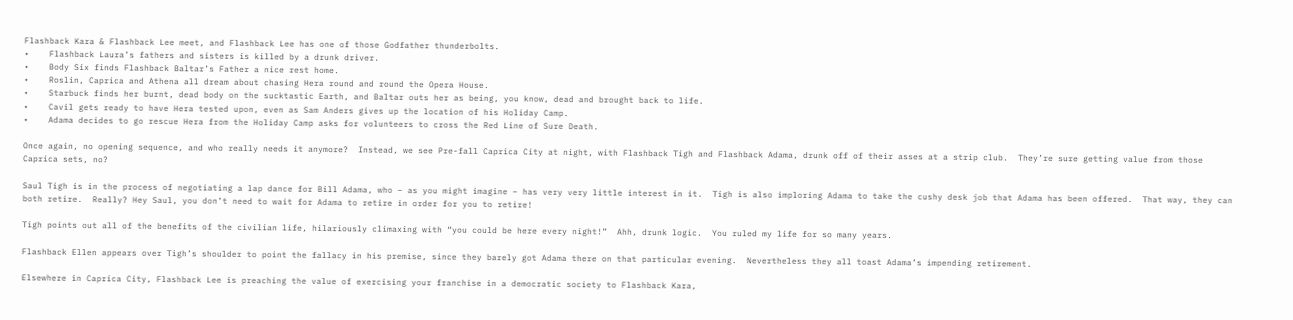Flashback Kara & Flashback Lee meet, and Flashback Lee has one of those Godfather thunderbolts.
•    Flashback Laura’s fathers and sisters is killed by a drunk driver.
•    Body Six finds Flashback Baltar’s Father a nice rest home.
•    Roslin, Caprica and Athena all dream about chasing Hera round and round the Opera House.
•    Starbuck finds her burnt, dead body on the sucktastic Earth, and Baltar outs her as being, you know, dead and brought back to life.
•    Cavil gets ready to have Hera tested upon, even as Sam Anders gives up the location of his Holiday Camp.
•    Adama decides to go rescue Hera from the Holiday Camp asks for volunteers to cross the Red Line of Sure Death.

Once again, no opening sequence, and who really needs it anymore?  Instead, we see Pre-fall Caprica City at night, with Flashback Tigh and Flashback Adama, drunk off of their asses at a strip club.  They’re sure getting value from those Caprica sets, no?

Saul Tigh is in the process of negotiating a lap dance for Bill Adama, who – as you might imagine – has very very little interest in it.  Tigh is also imploring Adama to take the cushy desk job that Adama has been offered.  That way, they can both retire.  Really? Hey Saul, you don’t need to wait for Adama to retire in order for you to retire!

Tigh points out all of the benefits of the civilian life, hilariously climaxing with “you could be here every night!”  Ahh, drunk logic.  You ruled my life for so many years.

Flashback Ellen appears over Tigh’s shoulder to point the fallacy in his premise, since they barely got Adama there on that particular evening.  Nevertheless they all toast Adama’s impending retirement.

Elsewhere in Caprica City, Flashback Lee is preaching the value of exercising your franchise in a democratic society to Flashback Kara,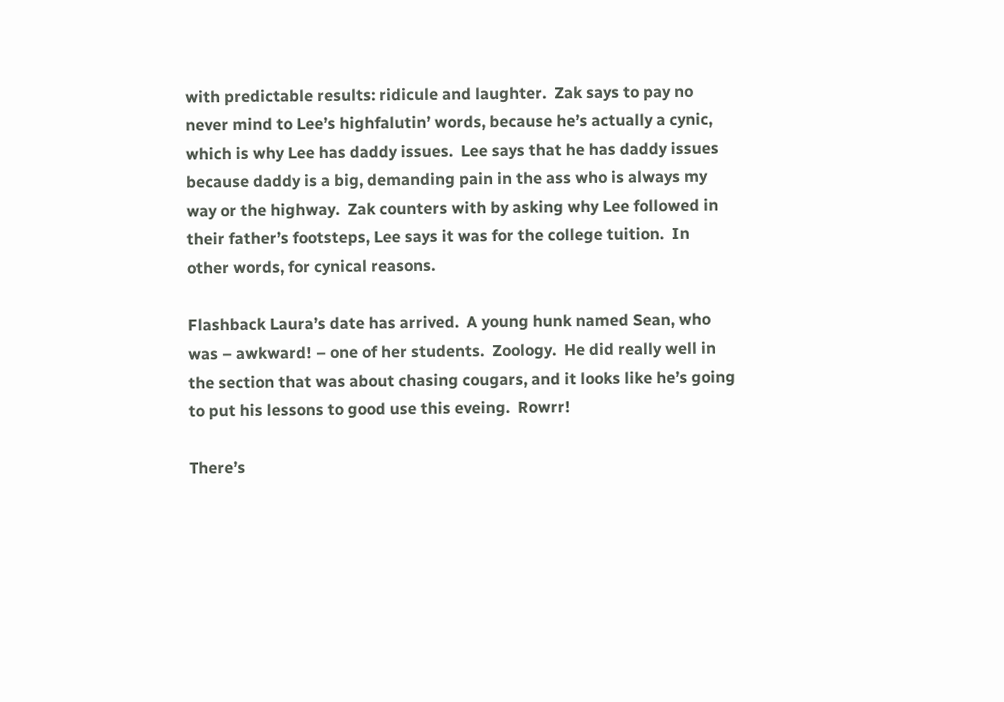with predictable results: ridicule and laughter.  Zak says to pay no never mind to Lee’s highfalutin’ words, because he’s actually a cynic, which is why Lee has daddy issues.  Lee says that he has daddy issues because daddy is a big, demanding pain in the ass who is always my way or the highway.  Zak counters with by asking why Lee followed in their father’s footsteps, Lee says it was for the college tuition.  In other words, for cynical reasons.

Flashback Laura’s date has arrived.  A young hunk named Sean, who was – awkward! – one of her students.  Zoology.  He did really well in the section that was about chasing cougars, and it looks like he’s going to put his lessons to good use this eveing.  Rowrr!

There’s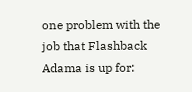one problem with the job that Flashback Adama is up for: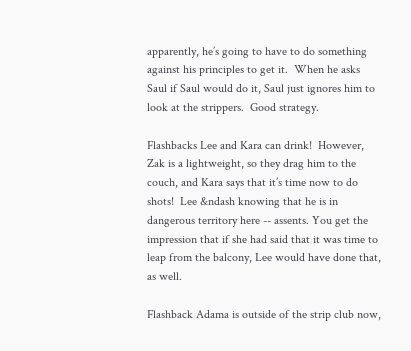apparently, he’s going to have to do something against his principles to get it.  When he asks Saul if Saul would do it, Saul just ignores him to look at the strippers.  Good strategy.

Flashbacks Lee and Kara can drink!  However, Zak is a lightweight, so they drag him to the couch, and Kara says that it’s time now to do shots!  Lee &ndash knowing that he is in dangerous territory here -- assents. You get the impression that if she had said that it was time to leap from the balcony, Lee would have done that, as well.

Flashback Adama is outside of the strip club now,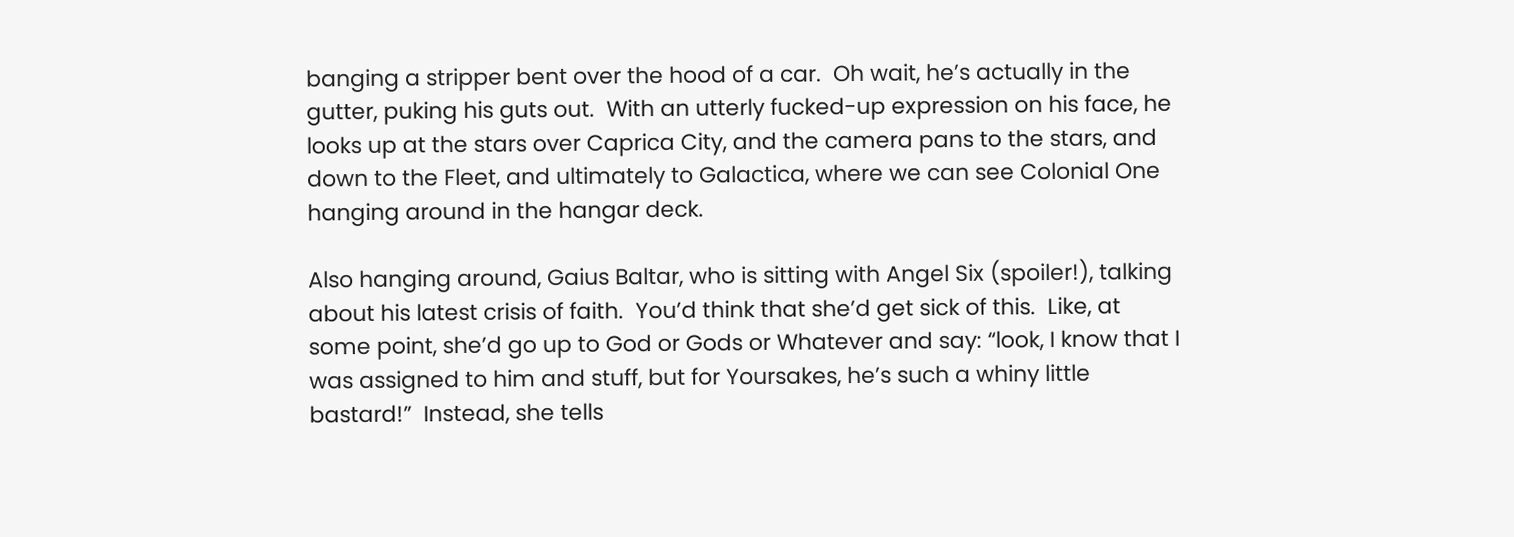banging a stripper bent over the hood of a car.  Oh wait, he’s actually in the gutter, puking his guts out.  With an utterly fucked-up expression on his face, he looks up at the stars over Caprica City, and the camera pans to the stars, and down to the Fleet, and ultimately to Galactica, where we can see Colonial One hanging around in the hangar deck.

Also hanging around, Gaius Baltar, who is sitting with Angel Six (spoiler!), talking about his latest crisis of faith.  You’d think that she’d get sick of this.  Like, at some point, she’d go up to God or Gods or Whatever and say: “look, I know that I was assigned to him and stuff, but for Yoursakes, he’s such a whiny little bastard!”  Instead, she tells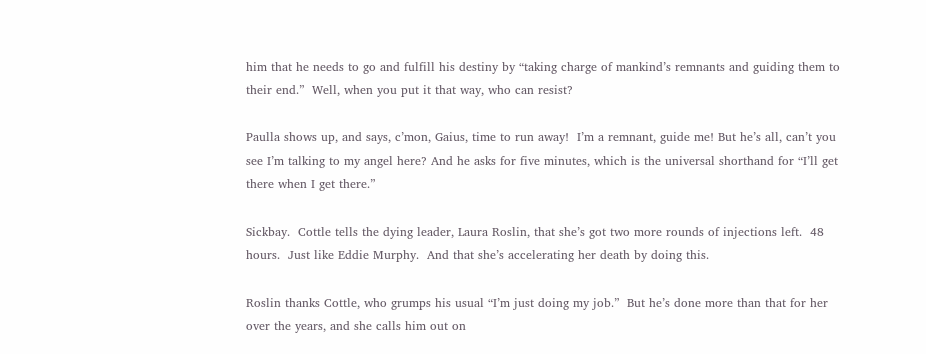him that he needs to go and fulfill his destiny by “taking charge of mankind’s remnants and guiding them to their end.”  Well, when you put it that way, who can resist?

Paulla shows up, and says, c’mon, Gaius, time to run away!  I’m a remnant, guide me! But he’s all, can’t you see I’m talking to my angel here? And he asks for five minutes, which is the universal shorthand for “I’ll get there when I get there.”

Sickbay.  Cottle tells the dying leader, Laura Roslin, that she’s got two more rounds of injections left.  48 hours.  Just like Eddie Murphy.  And that she’s accelerating her death by doing this.

Roslin thanks Cottle, who grumps his usual “I’m just doing my job.”  But he’s done more than that for her over the years, and she calls him out on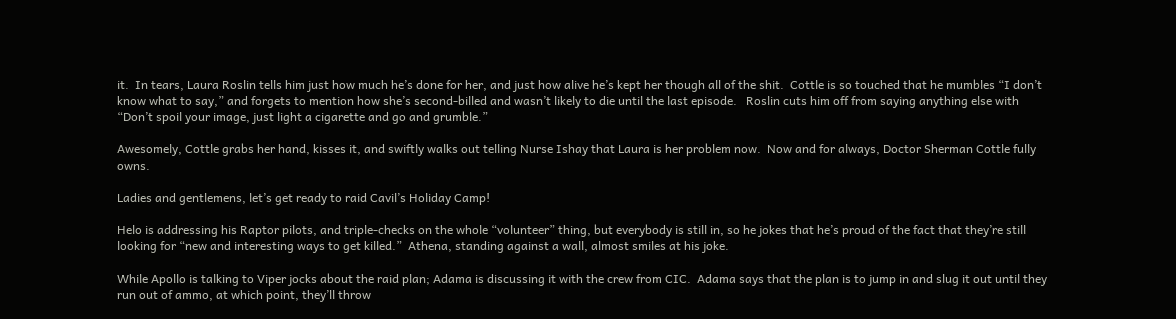it.  In tears, Laura Roslin tells him just how much he’s done for her, and just how alive he’s kept her though all of the shit.  Cottle is so touched that he mumbles “I don’t know what to say,” and forgets to mention how she’s second-billed and wasn’t likely to die until the last episode.   Roslin cuts him off from saying anything else with “Don’t spoil your image, just light a cigarette and go and grumble.”

Awesomely, Cottle grabs her hand, kisses it, and swiftly walks out telling Nurse Ishay that Laura is her problem now.  Now and for always, Doctor Sherman Cottle fully owns.

Ladies and gentlemens, let’s get ready to raid Cavil’s Holiday Camp!

Helo is addressing his Raptor pilots, and triple-checks on the whole “volunteer” thing, but everybody is still in, so he jokes that he’s proud of the fact that they’re still looking for “new and interesting ways to get killed.”  Athena, standing against a wall, almost smiles at his joke.

While Apollo is talking to Viper jocks about the raid plan; Adama is discussing it with the crew from CIC.  Adama says that the plan is to jump in and slug it out until they run out of ammo, at which point, they’ll throw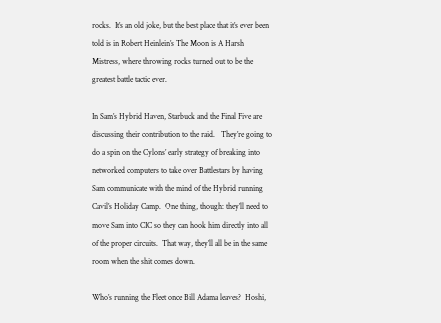rocks.  It’s an old joke, but the best place that it’s ever been told is in Robert Heinlein’s The Moon is A Harsh Mistress, where throwing rocks turned out to be the greatest battle tactic ever.

In Sam’s Hybrid Haven, Starbuck and the Final Five are discussing their contribution to the raid.   They’re going to do a spin on the Cylons’ early strategy of breaking into networked computers to take over Battlestars by having Sam communicate with the mind of the Hybrid running Cavil’s Holiday Camp.  One thing, though: they’ll need to move Sam into CIC so they can hook him directly into all of the proper circuits.  That way, they’ll all be in the same room when the shit comes down.

Who’s running the Fleet once Bill Adama leaves?  Hoshi,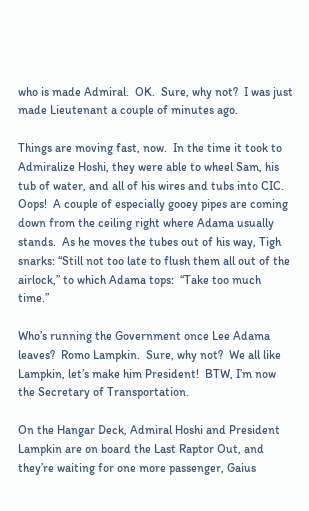who is made Admiral.  OK.  Sure, why not?  I was just made Lieutenant a couple of minutes ago.

Things are moving fast, now.  In the time it took to Admiralize Hoshi, they were able to wheel Sam, his tub of water, and all of his wires and tubs into CIC.   Oops!  A couple of especially gooey pipes are coming down from the ceiling right where Adama usually stands.  As he moves the tubes out of his way, Tigh snarks: “Still not too late to flush them all out of the airlock,” to which Adama tops:  “Take too much time.”

Who’s running the Government once Lee Adama leaves?  Romo Lampkin.  Sure, why not?  We all like Lampkin, let’s make him President!  BTW, I’m now the Secretary of Transportation.

On the Hangar Deck, Admiral Hoshi and President Lampkin are on board the Last Raptor Out, and they’re waiting for one more passenger, Gaius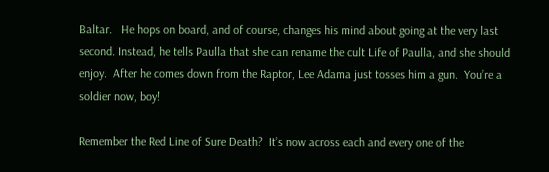Baltar.   He hops on board, and of course, changes his mind about going at the very last second. Instead, he tells Paulla that she can rename the cult Life of Paulla, and she should enjoy.  After he comes down from the Raptor, Lee Adama just tosses him a gun.  You’re a soldier now, boy!

Remember the Red Line of Sure Death?  It’s now across each and every one of the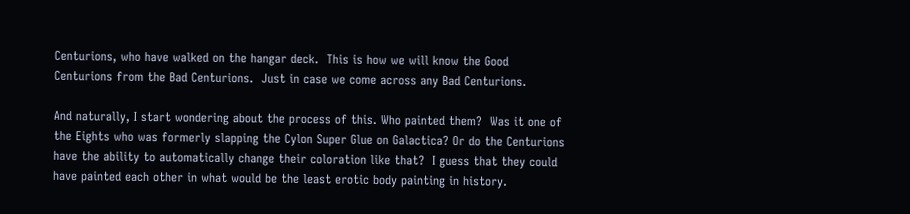Centurions, who have walked on the hangar deck.  This is how we will know the Good Centurions from the Bad Centurions.  Just in case we come across any Bad Centurions.

And naturally, I start wondering about the process of this. Who painted them?  Was it one of the Eights who was formerly slapping the Cylon Super Glue on Galactica? Or do the Centurions have the ability to automatically change their coloration like that?  I guess that they could have painted each other in what would be the least erotic body painting in history.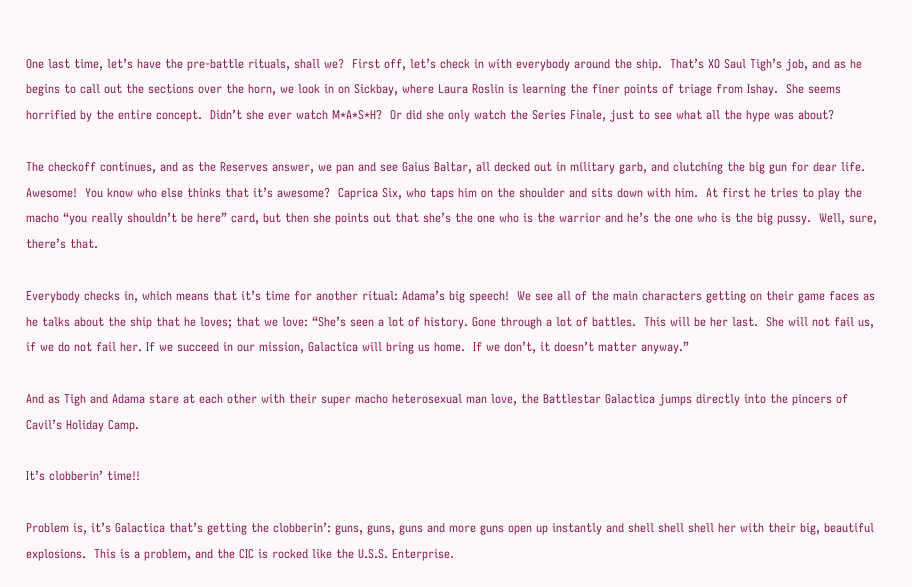One last time, let’s have the pre-battle rituals, shall we?  First off, let’s check in with everybody around the ship.  That’s XO Saul Tigh’s job, and as he begins to call out the sections over the horn, we look in on Sickbay, where Laura Roslin is learning the finer points of triage from Ishay.  She seems horrified by the entire concept.  Didn’t she ever watch M*A*S*H?  Or did she only watch the Series Finale, just to see what all the hype was about?

The checkoff continues, and as the Reserves answer, we pan and see Gaius Baltar, all decked out in military garb, and clutching the big gun for dear life.  Awesome!  You know who else thinks that it’s awesome?  Caprica Six, who taps him on the shoulder and sits down with him.  At first he tries to play the macho “you really shouldn’t be here” card, but then she points out that she’s the one who is the warrior and he’s the one who is the big pussy.  Well, sure, there’s that.

Everybody checks in, which means that it’s time for another ritual: Adama’s big speech!  We see all of the main characters getting on their game faces as he talks about the ship that he loves; that we love: “She’s seen a lot of history. Gone through a lot of battles.  This will be her last.  She will not fail us, if we do not fail her. If we succeed in our mission, Galactica will bring us home.  If we don’t, it doesn’t matter anyway.”

And as Tigh and Adama stare at each other with their super macho heterosexual man love, the Battlestar Galactica jumps directly into the pincers of Cavil’s Holiday Camp.

It’s clobberin’ time!!

Problem is, it’s Galactica that’s getting the clobberin’: guns, guns, guns and more guns open up instantly and shell shell shell her with their big, beautiful explosions.  This is a problem, and the CIC is rocked like the U.S.S. Enterprise.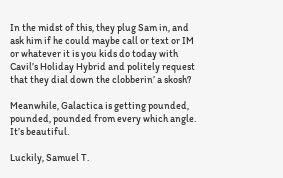In the midst of this, they plug Sam in, and ask him if he could maybe call or text or IM or whatever it is you kids do today with Cavil’s Holiday Hybrid and politely request that they dial down the clobberin’ a skosh?

Meanwhile, Galactica is getting pounded, pounded, pounded from every which angle.   It’s beautiful.

Luckily, Samuel T.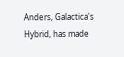Anders, Galactica's Hybrid, has made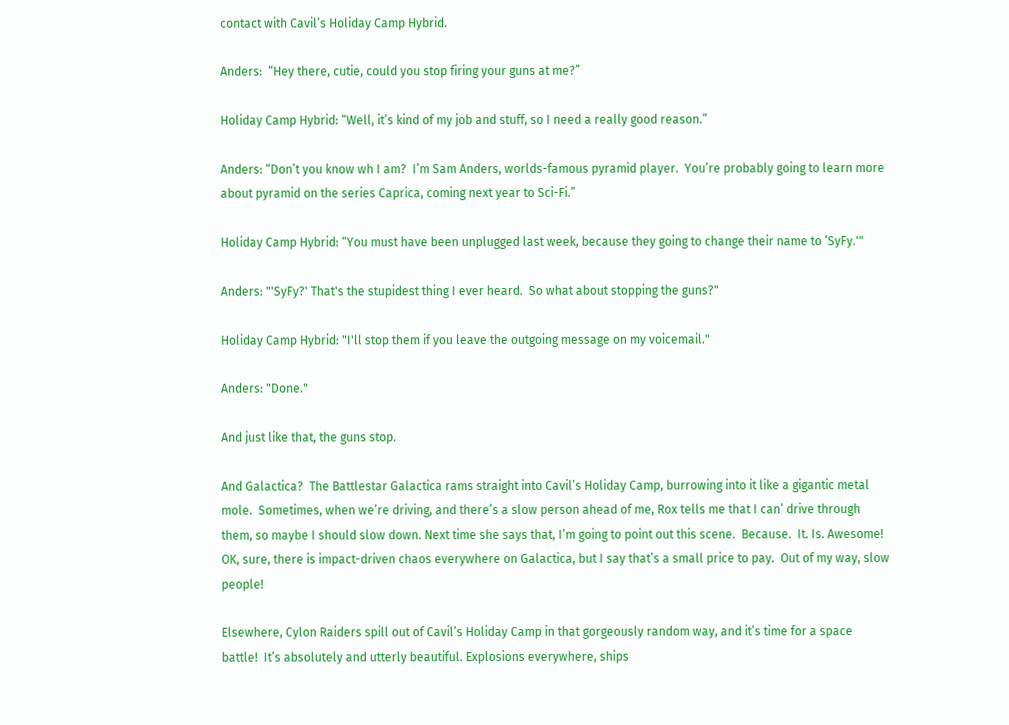contact with Cavil’s Holiday Camp Hybrid.

Anders:  “Hey there, cutie, could you stop firing your guns at me?”

Holiday Camp Hybrid: “Well, it’s kind of my job and stuff, so I need a really good reason.”

Anders: “Don’t you know wh I am?  I’m Sam Anders, worlds-famous pyramid player.  You’re probably going to learn more about pyramid on the series Caprica, coming next year to Sci-Fi.”

Holiday Camp Hybrid: “You must have been unplugged last week, because they going to change their name to ‘SyFy.'"

Anders: "'SyFy?' That's the stupidest thing I ever heard.  So what about stopping the guns?"

Holiday Camp Hybrid: "I'll stop them if you leave the outgoing message on my voicemail."

Anders: "Done."

And just like that, the guns stop.

And Galactica?  The Battlestar Galactica rams straight into Cavil’s Holiday Camp, burrowing into it like a gigantic metal mole.  Sometimes, when we’re driving, and there’s a slow person ahead of me, Rox tells me that I can’ drive through them, so maybe I should slow down. Next time she says that, I’m going to point out this scene.  Because.  It. Is. Awesome!   OK, sure, there is impact-driven chaos everywhere on Galactica, but I say that’s a small price to pay.  Out of my way, slow people!

Elsewhere, Cylon Raiders spill out of Cavil’s Holiday Camp in that gorgeously random way, and it’s time for a space battle!  It’s absolutely and utterly beautiful. Explosions everywhere, ships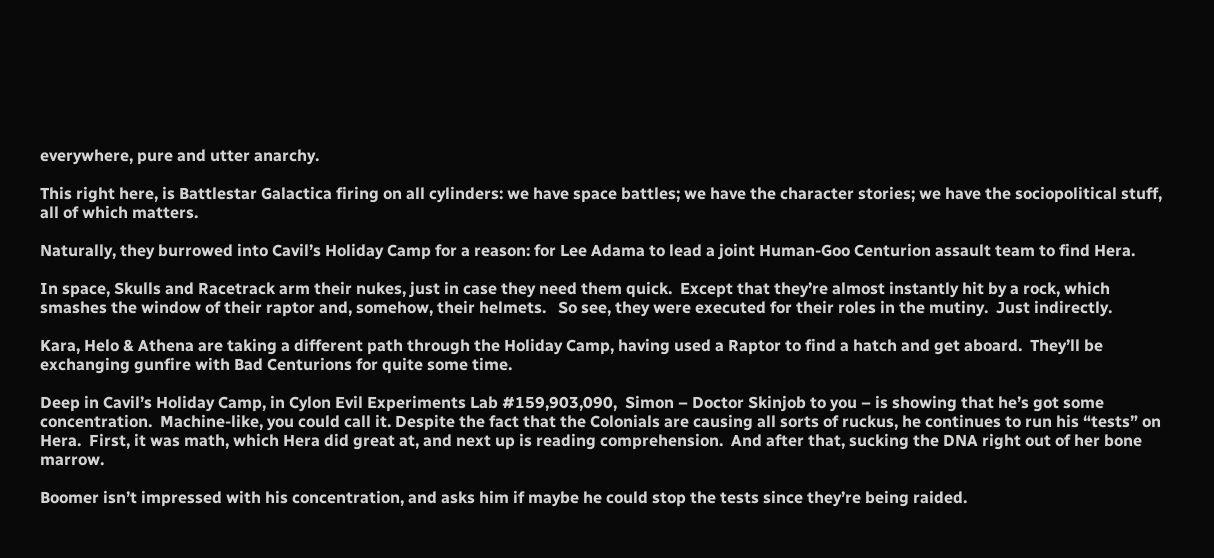everywhere, pure and utter anarchy.

This right here, is Battlestar Galactica firing on all cylinders: we have space battles; we have the character stories; we have the sociopolitical stuff, all of which matters.

Naturally, they burrowed into Cavil’s Holiday Camp for a reason: for Lee Adama to lead a joint Human-Goo Centurion assault team to find Hera.

In space, Skulls and Racetrack arm their nukes, just in case they need them quick.  Except that they’re almost instantly hit by a rock, which smashes the window of their raptor and, somehow, their helmets.   So see, they were executed for their roles in the mutiny.  Just indirectly.

Kara, Helo & Athena are taking a different path through the Holiday Camp, having used a Raptor to find a hatch and get aboard.  They’ll be exchanging gunfire with Bad Centurions for quite some time.

Deep in Cavil’s Holiday Camp, in Cylon Evil Experiments Lab #159,903,090,  Simon – Doctor Skinjob to you – is showing that he’s got some concentration.  Machine-like, you could call it. Despite the fact that the Colonials are causing all sorts of ruckus, he continues to run his “tests” on Hera.  First, it was math, which Hera did great at, and next up is reading comprehension.  And after that, sucking the DNA right out of her bone marrow.

Boomer isn’t impressed with his concentration, and asks him if maybe he could stop the tests since they’re being raided.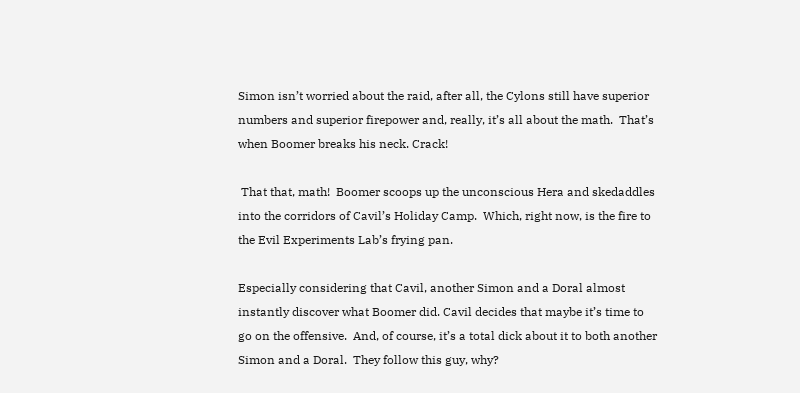Simon isn’t worried about the raid, after all, the Cylons still have superior numbers and superior firepower and, really, it’s all about the math.  That’s when Boomer breaks his neck. Crack!

 That that, math!  Boomer scoops up the unconscious Hera and skedaddles into the corridors of Cavil’s Holiday Camp.  Which, right now, is the fire to the Evil Experiments Lab’s frying pan.

Especially considering that Cavil, another Simon and a Doral almost instantly discover what Boomer did. Cavil decides that maybe it’s time to go on the offensive.  And, of course, it’s a total dick about it to both another Simon and a Doral.  They follow this guy, why?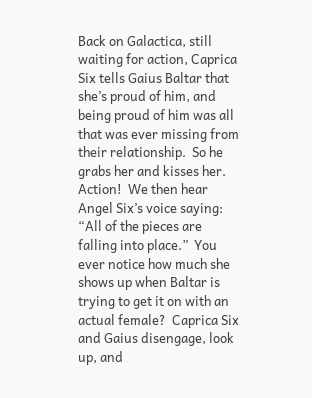Back on Galactica, still waiting for action, Caprica Six tells Gaius Baltar that she’s proud of him, and being proud of him was all that was ever missing from their relationship.  So he grabs her and kisses her. Action!  We then hear Angel Six’s voice saying:  “All of the pieces are falling into place.”  You ever notice how much she shows up when Baltar is trying to get it on with an actual female?  Caprica Six and Gaius disengage, look up, and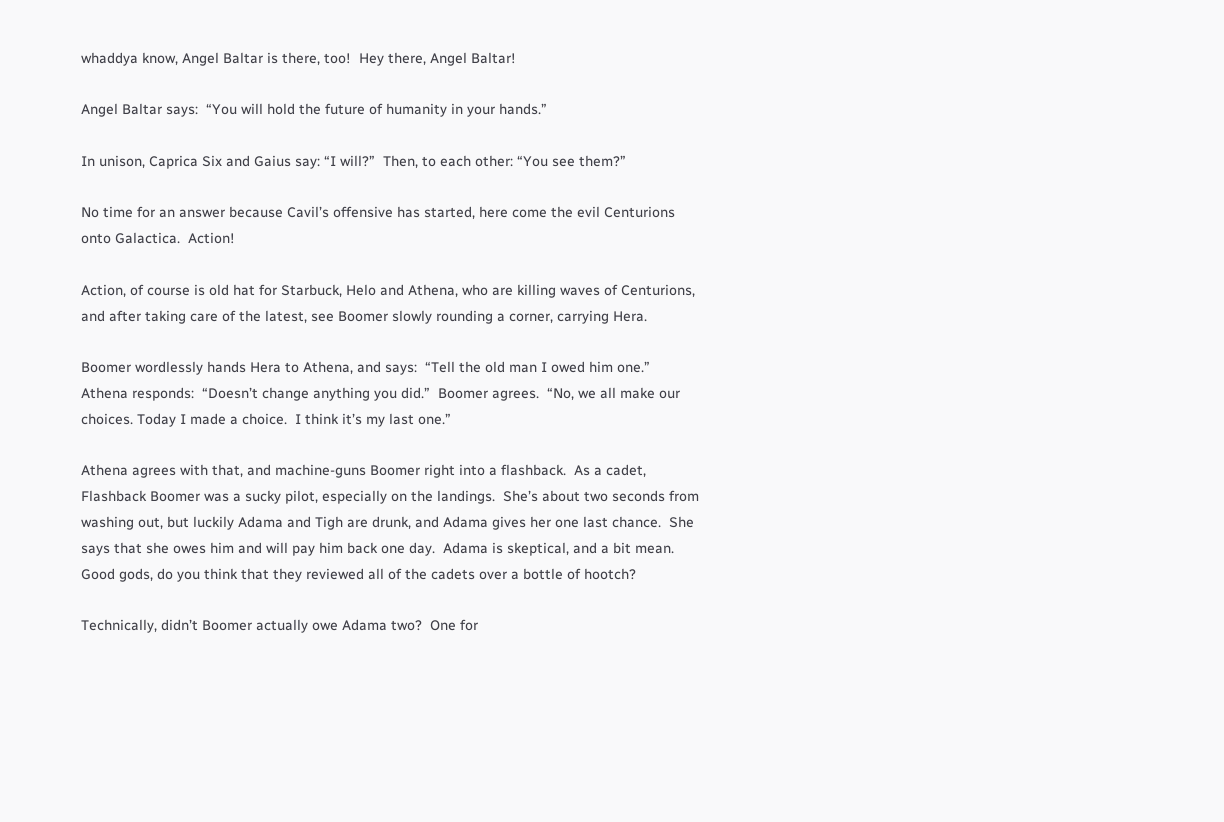whaddya know, Angel Baltar is there, too!  Hey there, Angel Baltar!

Angel Baltar says:  “You will hold the future of humanity in your hands.”

In unison, Caprica Six and Gaius say: “I will?”  Then, to each other: “You see them?”

No time for an answer because Cavil’s offensive has started, here come the evil Centurions onto Galactica.  Action!

Action, of course is old hat for Starbuck, Helo and Athena, who are killing waves of Centurions, and after taking care of the latest, see Boomer slowly rounding a corner, carrying Hera.

Boomer wordlessly hands Hera to Athena, and says:  “Tell the old man I owed him one.”  Athena responds:  “Doesn’t change anything you did.”  Boomer agrees.  “No, we all make our choices. Today I made a choice.  I think it’s my last one.”

Athena agrees with that, and machine-guns Boomer right into a flashback.  As a cadet, Flashback Boomer was a sucky pilot, especially on the landings.  She’s about two seconds from washing out, but luckily Adama and Tigh are drunk, and Adama gives her one last chance.  She says that she owes him and will pay him back one day.  Adama is skeptical, and a bit mean.  Good gods, do you think that they reviewed all of the cadets over a bottle of hootch?

Technically, didn’t Boomer actually owe Adama two?  One for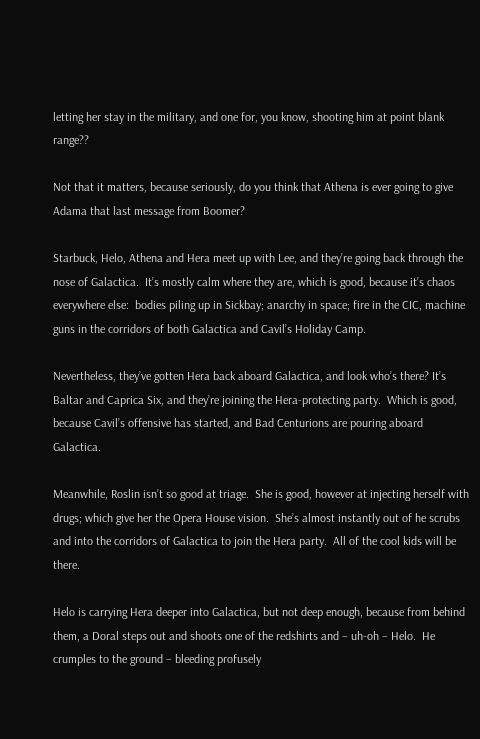letting her stay in the military, and one for, you know, shooting him at point blank range??

Not that it matters, because seriously, do you think that Athena is ever going to give Adama that last message from Boomer?

Starbuck, Helo, Athena and Hera meet up with Lee, and they’re going back through the nose of Galactica.  It’s mostly calm where they are, which is good, because it’s chaos everywhere else:  bodies piling up in Sickbay; anarchy in space; fire in the CIC, machine guns in the corridors of both Galactica and Cavil’s Holiday Camp.

Nevertheless, they’ve gotten Hera back aboard Galactica, and look who’s there? It’s Baltar and Caprica Six, and they’re joining the Hera-protecting party.  Which is good, because Cavil’s offensive has started, and Bad Centurions are pouring aboard Galactica.

Meanwhile, Roslin isn’t so good at triage.  She is good, however at injecting herself with drugs; which give her the Opera House vision.  She’s almost instantly out of he scrubs and into the corridors of Galactica to join the Hera party.  All of the cool kids will be there.

Helo is carrying Hera deeper into Galactica, but not deep enough, because from behind them, a Doral steps out and shoots one of the redshirts and – uh-oh – Helo.  He crumples to the ground – bleeding profusely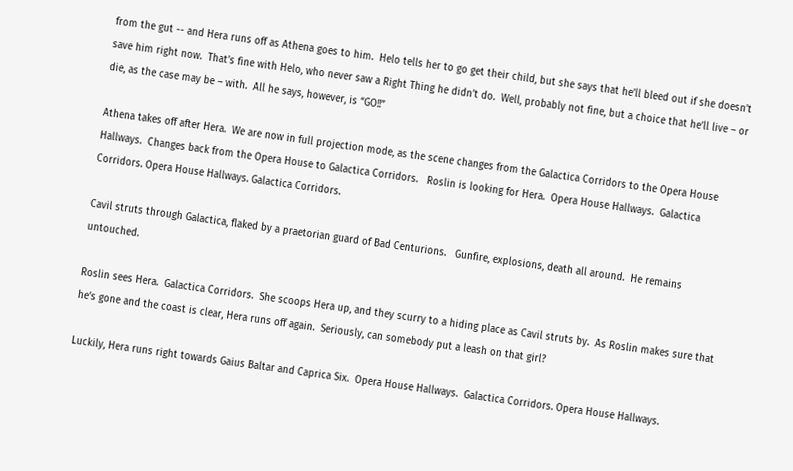from the gut -- and Hera runs off as Athena goes to him.  Helo tells her to go get their child, but she says that he’ll bleed out if she doesn’t save him right now.  That’s fine with Helo, who never saw a Right Thing he didn’t do.  Well, probably not fine, but a choice that he’ll live – or die, as the case may be – with.  All he says, however, is “GO!!”

Athena takes off after Hera.  We are now in full projection mode, as the scene changes from the Galactica Corridors to the Opera House Hallways.  Changes back from the Opera House to Galactica Corridors.   Roslin is looking for Hera.  Opera House Hallways.  Galactica Corridors. Opera House Hallways. Galactica Corridors.

Cavil struts through Galactica, flaked by a praetorian guard of Bad Centurions.   Gunfire, explosions, death all around.  He remains untouched.

Roslin sees Hera.  Galactica Corridors.  She scoops Hera up, and they scurry to a hiding place as Cavil struts by.  As Roslin makes sure that he’s gone and the coast is clear, Hera runs off again.  Seriously, can somebody put a leash on that girl?

Luckily, Hera runs right towards Gaius Baltar and Caprica Six.  Opera House Hallways.  Galactica Corridors. Opera House Hallways.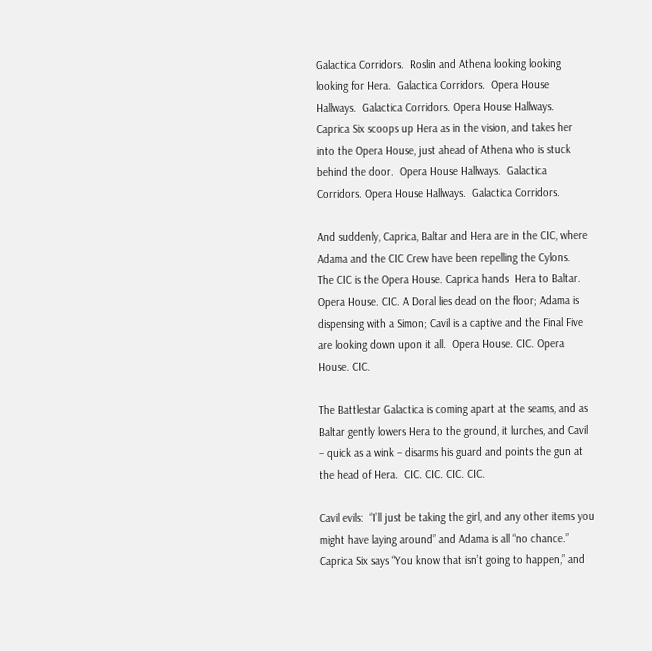Galactica Corridors.  Roslin and Athena looking looking looking for Hera.  Galactica Corridors.  Opera House Hallways.  Galactica Corridors. Opera House Hallways.   Caprica Six scoops up Hera as in the vision, and takes her into the Opera House, just ahead of Athena who is stuck behind the door.  Opera House Hallways.  Galactica Corridors. Opera House Hallways.  Galactica Corridors.

And suddenly, Caprica, Baltar and Hera are in the CIC, where Adama and the CIC Crew have been repelling the Cylons.   The CIC is the Opera House. Caprica hands  Hera to Baltar.  Opera House. CIC. A Doral lies dead on the floor; Adama is dispensing with a Simon; Cavil is a captive and the Final Five are looking down upon it all.  Opera House. CIC. Opera House. CIC.

The Battlestar Galactica is coming apart at the seams, and as Baltar gently lowers Hera to the ground, it lurches, and Cavil – quick as a wink – disarms his guard and points the gun at the head of Hera.  CIC. CIC. CIC. CIC.

Cavil evils:  “I’ll just be taking the girl, and any other items you might have laying around” and Adama is all “no chance.” Caprica Six says “You know that isn’t going to happen,” and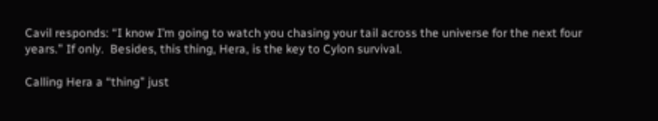Cavil responds: “I know I’m going to watch you chasing your tail across the universe for the next four years.” If only.  Besides, this thing, Hera, is the key to Cylon survival.

Calling Hera a “thing” just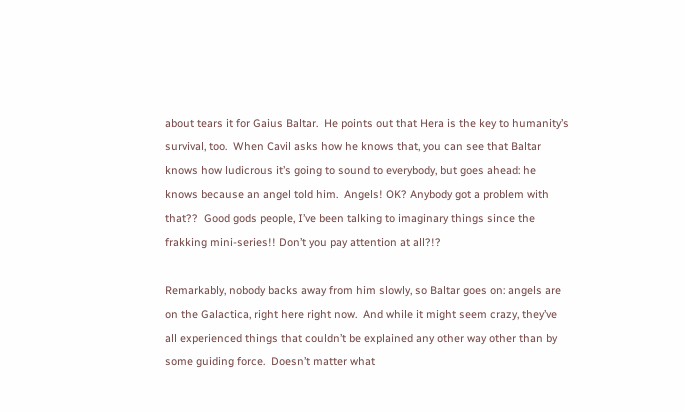about tears it for Gaius Baltar.  He points out that Hera is the key to humanity’s survival, too.  When Cavil asks how he knows that, you can see that Baltar knows how ludicrous it’s going to sound to everybody, but goes ahead: he knows because an angel told him.  Angels! OK? Anybody got a problem with that??  Good gods people, I’ve been talking to imaginary things since the frakking mini-series!! Don’t you pay attention at all?!?

Remarkably, nobody backs away from him slowly, so Baltar goes on: angels are on the Galactica, right here right now.  And while it might seem crazy, they’ve all experienced things that couldn’t be explained any other way other than by some guiding force.  Doesn’t matter what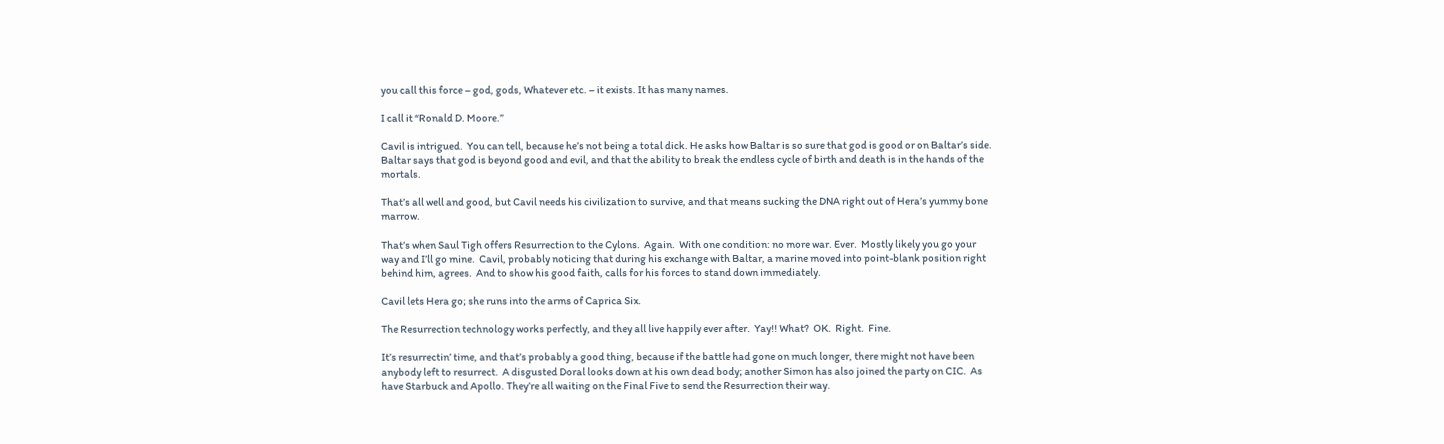you call this force – god, gods, Whatever etc. – it exists. It has many names.

I call it “Ronald D. Moore.”

Cavil is intrigued.  You can tell, because he’s not being a total dick. He asks how Baltar is so sure that god is good or on Baltar’s side.  Baltar says that god is beyond good and evil, and that the ability to break the endless cycle of birth and death is in the hands of the mortals.

That’s all well and good, but Cavil needs his civilization to survive, and that means sucking the DNA right out of Hera’s yummy bone marrow.

That’s when Saul Tigh offers Resurrection to the Cylons.  Again.  With one condition: no more war. Ever.  Mostly likely you go your way and I’ll go mine.  Cavil, probably noticing that during his exchange with Baltar, a marine moved into point-blank position right behind him, agrees.  And to show his good faith, calls for his forces to stand down immediately.

Cavil lets Hera go; she runs into the arms of Caprica Six.

The Resurrection technology works perfectly, and they all live happily ever after.  Yay!! What?  OK.  Right.  Fine.

It’s resurrectin’ time, and that’s probably a good thing, because if the battle had gone on much longer, there might not have been anybody left to resurrect.  A disgusted Doral looks down at his own dead body; another Simon has also joined the party on CIC.  As have Starbuck and Apollo. They’re all waiting on the Final Five to send the Resurrection their way.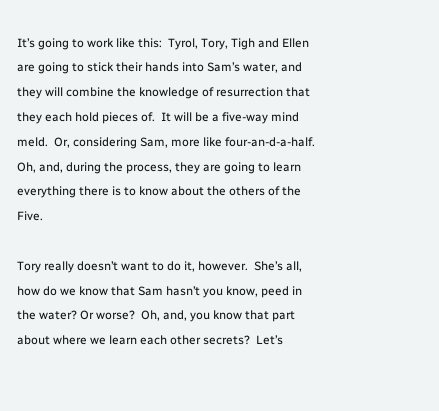It’s going to work like this:  Tyrol, Tory, Tigh and Ellen are going to stick their hands into Sam’s water, and they will combine the knowledge of resurrection that they each hold pieces of.  It will be a five-way mind meld.  Or, considering Sam, more like four-an-d-a-half. Oh, and, during the process, they are going to learn everything there is to know about the others of the Five.

Tory really doesn’t want to do it, however.  She’s all, how do we know that Sam hasn’t you know, peed in the water? Or worse?  Oh, and, you know that part about where we learn each other secrets?  Let’s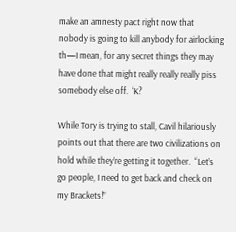make an amnesty pact right now that nobody is going to kill anybody for airlocking th—I mean, for any secret things they may have done that might really really really piss somebody else off.  ‘K?

While Tory is trying to stall, Cavil hilariously points out that there are two civilizations on hold while they’re getting it together.  “Let’s go people, I need to get back and check on my Brackets!”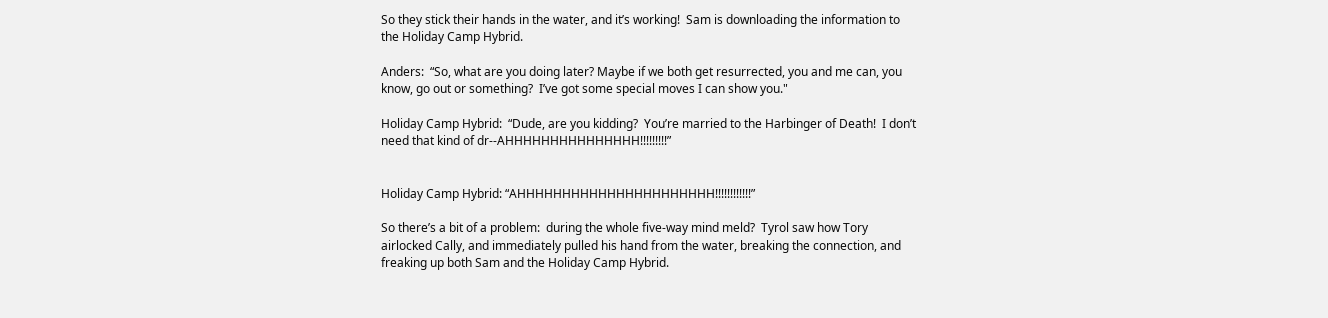So they stick their hands in the water, and it’s working!  Sam is downloading the information to the Holiday Camp Hybrid.

Anders:  “So, what are you doing later? Maybe if we both get resurrected, you and me can, you know, go out or something?  I’ve got some special moves I can show you."

Holiday Camp Hybrid:  “Dude, are you kidding?  You’re married to the Harbinger of Death!  I don’t need that kind of dr--AHHHHHHHHHHHHHHH!!!!!!!!!”


Holiday Camp Hybrid: “AHHHHHHHHHHHHHHHHHHHHHH!!!!!!!!!!!!”

So there’s a bit of a problem:  during the whole five-way mind meld?  Tyrol saw how Tory airlocked Cally, and immediately pulled his hand from the water, breaking the connection, and freaking up both Sam and the Holiday Camp Hybrid.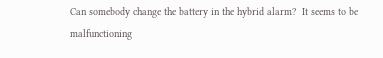Can somebody change the battery in the hybrid alarm?  It seems to be malfunctioning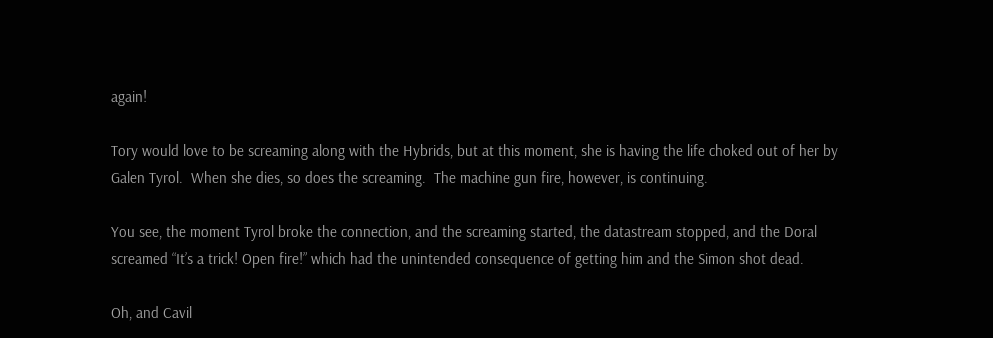again!

Tory would love to be screaming along with the Hybrids, but at this moment, she is having the life choked out of her by Galen Tyrol.  When she dies, so does the screaming.  The machine gun fire, however, is continuing.

You see, the moment Tyrol broke the connection, and the screaming started, the datastream stopped, and the Doral screamed “It’s a trick! Open fire!” which had the unintended consequence of getting him and the Simon shot dead.

Oh, and Cavil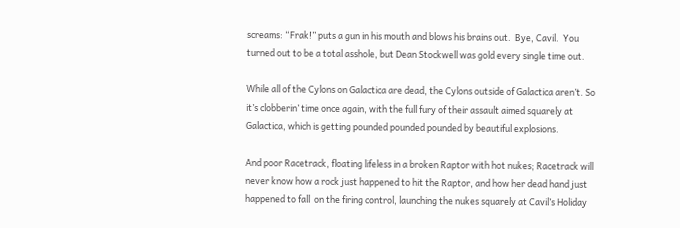screams: “Frak!” puts a gun in his mouth and blows his brains out.  Bye, Cavil.  You turned out to be a total asshole, but Dean Stockwell was gold every single time out.

While all of the Cylons on Galactica are dead, the Cylons outside of Galactica aren’t. So it’s clobberin’ time once again, with the full fury of their assault aimed squarely at Galactica, which is getting pounded pounded pounded by beautiful explosions.

And poor Racetrack, floating lifeless in a broken Raptor with hot nukes; Racetrack will never know how a rock just happened to hit the Raptor, and how her dead hand just happened to fall  on the firing control, launching the nukes squarely at Cavil’s Holiday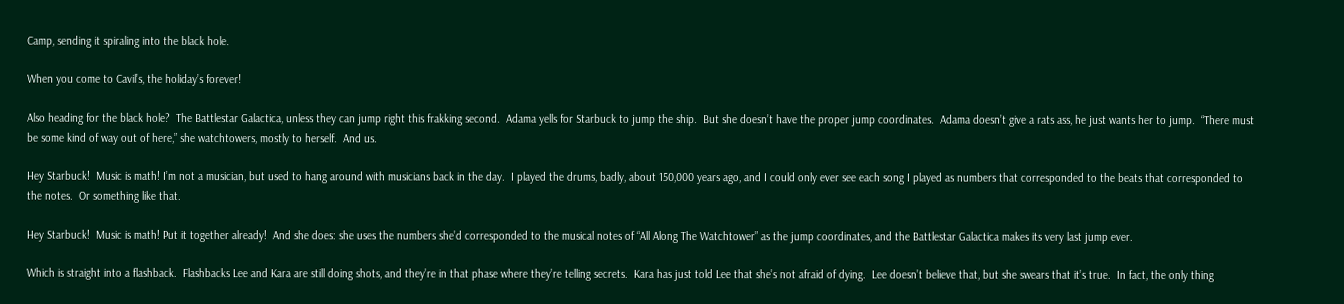Camp, sending it spiraling into the black hole.

When you come to Cavil’s, the holiday’s forever!

Also heading for the black hole?  The Battlestar Galactica, unless they can jump right this frakking second.  Adama yells for Starbuck to jump the ship.  But she doesn’t have the proper jump coordinates.  Adama doesn’t give a rats ass, he just wants her to jump.  “There must be some kind of way out of here,” she watchtowers, mostly to herself.  And us.

Hey Starbuck!  Music is math! I’m not a musician, but used to hang around with musicians back in the day.  I played the drums, badly, about 150,000 years ago, and I could only ever see each song I played as numbers that corresponded to the beats that corresponded to the notes.  Or something like that.

Hey Starbuck!  Music is math! Put it together already!  And she does: she uses the numbers she’d corresponded to the musical notes of “All Along The Watchtower” as the jump coordinates, and the Battlestar Galactica makes its very last jump ever.

Which is straight into a flashback.  Flashbacks Lee and Kara are still doing shots, and they’re in that phase where they’re telling secrets.  Kara has just told Lee that she’s not afraid of dying.  Lee doesn’t believe that, but she swears that it’s true.  In fact, the only thing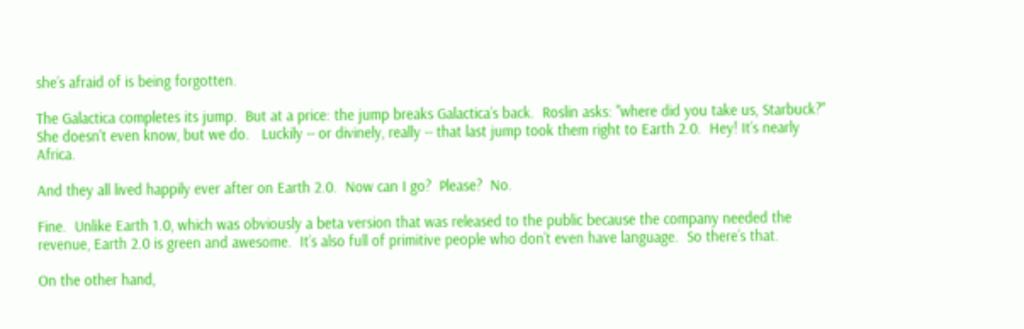she’s afraid of is being forgotten.

The Galactica completes its jump.  But at a price: the jump breaks Galactica’s back.  Roslin asks: "where did you take us, Starbuck?" She doesn't even know, but we do.   Luckily -- or divinely, really -- that last jump took them right to Earth 2.0.  Hey! It’s nearly Africa.

And they all lived happily ever after on Earth 2.0.  Now can I go?  Please?  No.

Fine.  Unlike Earth 1.0, which was obviously a beta version that was released to the public because the company needed the revenue, Earth 2.0 is green and awesome.  It’s also full of primitive people who don’t even have language.  So there’s that.

On the other hand,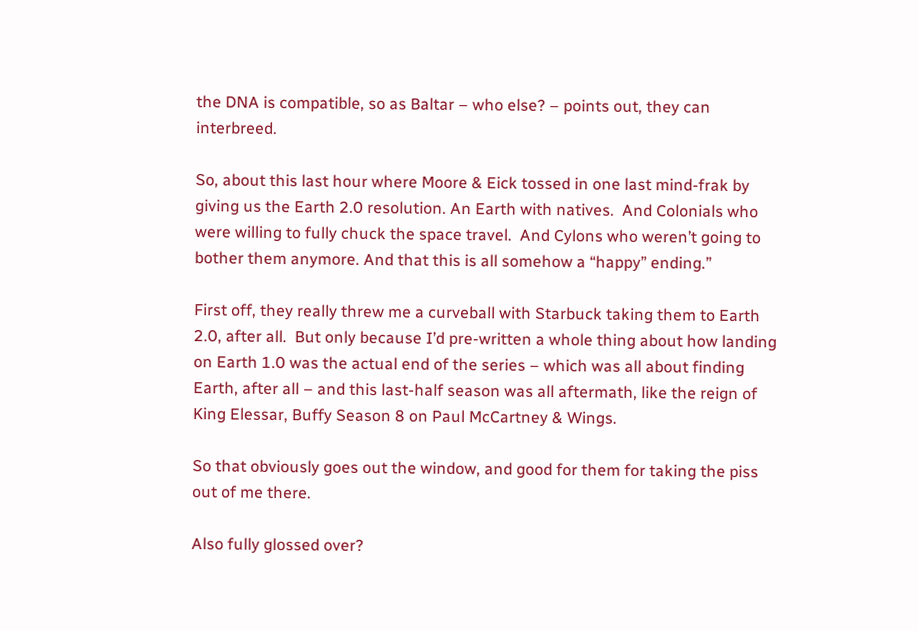the DNA is compatible, so as Baltar – who else? – points out, they can interbreed.

So, about this last hour where Moore & Eick tossed in one last mind-frak by giving us the Earth 2.0 resolution. An Earth with natives.  And Colonials who were willing to fully chuck the space travel.  And Cylons who weren’t going to bother them anymore. And that this is all somehow a “happy” ending.”

First off, they really threw me a curveball with Starbuck taking them to Earth 2.0, after all.  But only because I’d pre-written a whole thing about how landing on Earth 1.0 was the actual end of the series – which was all about finding Earth, after all – and this last-half season was all aftermath, like the reign of King Elessar, Buffy Season 8 on Paul McCartney & Wings.

So that obviously goes out the window, and good for them for taking the piss out of me there.

Also fully glossed over?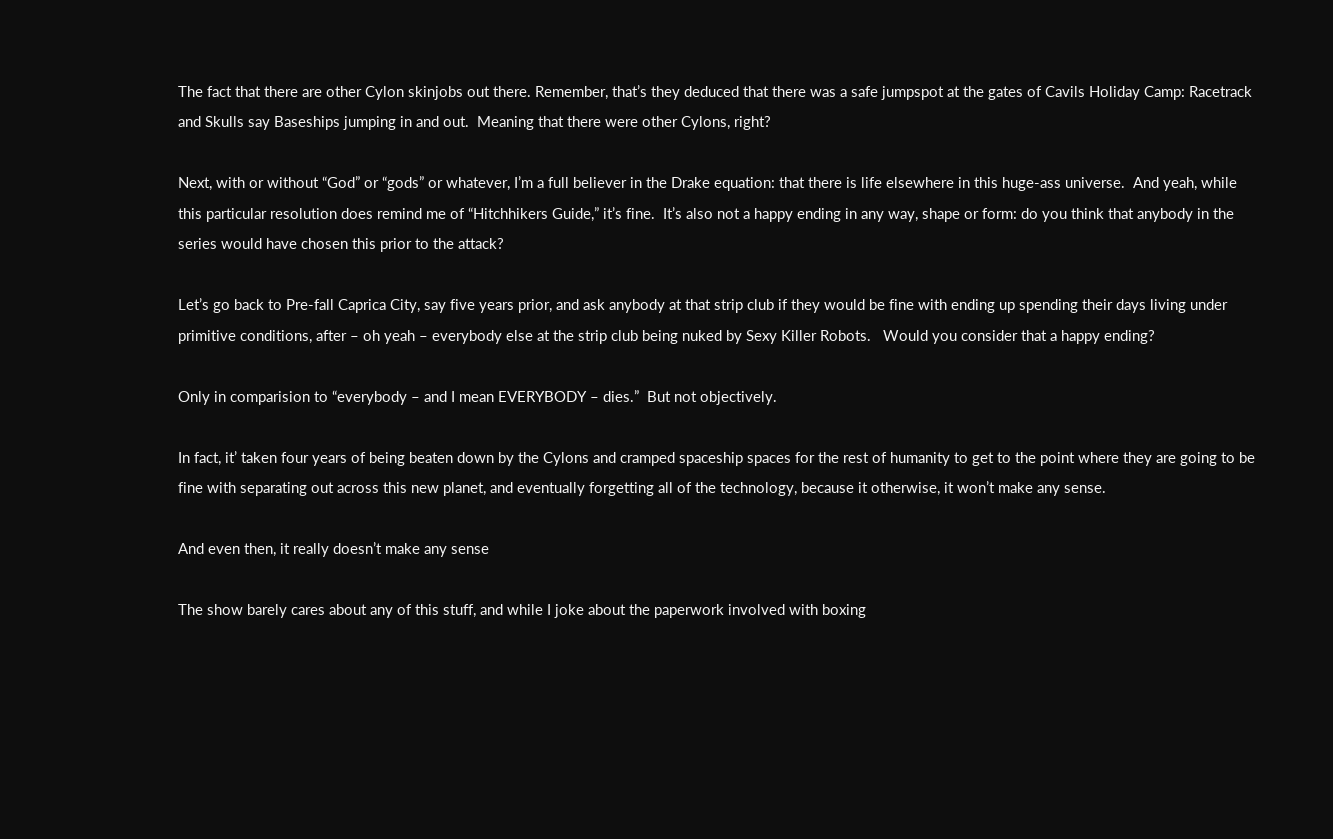The fact that there are other Cylon skinjobs out there. Remember, that’s they deduced that there was a safe jumpspot at the gates of Cavils Holiday Camp: Racetrack and Skulls say Baseships jumping in and out.  Meaning that there were other Cylons, right?

Next, with or without “God” or “gods” or whatever, I’m a full believer in the Drake equation: that there is life elsewhere in this huge-ass universe.  And yeah, while this particular resolution does remind me of “Hitchhikers Guide,” it’s fine.  It’s also not a happy ending in any way, shape or form: do you think that anybody in the series would have chosen this prior to the attack?

Let’s go back to Pre-fall Caprica City, say five years prior, and ask anybody at that strip club if they would be fine with ending up spending their days living under primitive conditions, after – oh yeah – everybody else at the strip club being nuked by Sexy Killer Robots.   Would you consider that a happy ending?

Only in comparision to “everybody – and I mean EVERYBODY – dies.”  But not objectively.

In fact, it’ taken four years of being beaten down by the Cylons and cramped spaceship spaces for the rest of humanity to get to the point where they are going to be fine with separating out across this new planet, and eventually forgetting all of the technology, because it otherwise, it won’t make any sense.

And even then, it really doesn’t make any sense

The show barely cares about any of this stuff, and while I joke about the paperwork involved with boxing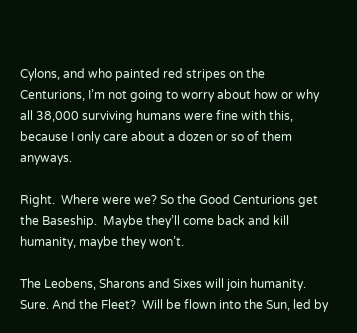Cylons, and who painted red stripes on the Centurions, I’m not going to worry about how or why all 38,000 surviving humans were fine with this, because I only care about a dozen or so of them anyways.

Right.  Where were we? So the Good Centurions get the Baseship.  Maybe they’ll come back and kill humanity, maybe they won’t.

The Leobens, Sharons and Sixes will join humanity.  Sure. And the Fleet?  Will be flown into the Sun, led by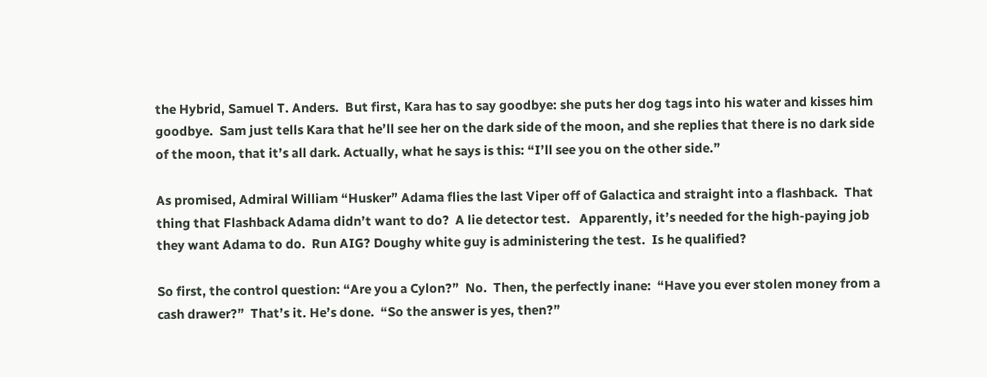the Hybrid, Samuel T. Anders.  But first, Kara has to say goodbye: she puts her dog tags into his water and kisses him goodbye.  Sam just tells Kara that he’ll see her on the dark side of the moon, and she replies that there is no dark side of the moon, that it’s all dark. Actually, what he says is this: “I’ll see you on the other side.”

As promised, Admiral William “Husker” Adama flies the last Viper off of Galactica and straight into a flashback.  That thing that Flashback Adama didn’t want to do?  A lie detector test.   Apparently, it’s needed for the high-paying job they want Adama to do.  Run AIG? Doughy white guy is administering the test.  Is he qualified?

So first, the control question: “Are you a Cylon?”  No.  Then, the perfectly inane:  “Have you ever stolen money from a cash drawer?”  That’s it. He’s done.  “So the answer is yes, then?”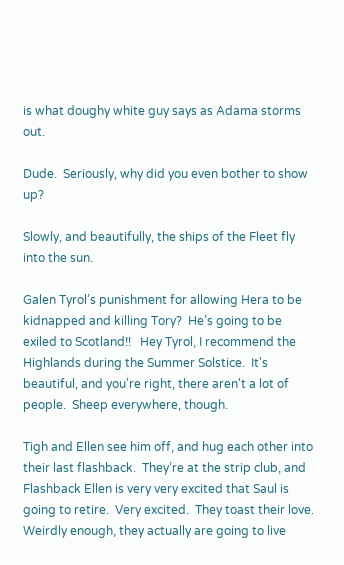is what doughy white guy says as Adama storms out.

Dude.  Seriously, why did you even bother to show up?

Slowly, and beautifully, the ships of the Fleet fly into the sun.

Galen Tyrol’s punishment for allowing Hera to be kidnapped and killing Tory?  He’s going to be exiled to Scotland!!   Hey Tyrol, I recommend the Highlands during the Summer Solstice.  It's beautiful, and you're right, there aren't a lot of people.  Sheep everywhere, though.

Tigh and Ellen see him off, and hug each other into their last flashback.  They’re at the strip club, and Flashback Ellen is very very excited that Saul is going to retire.  Very excited.  They toast their love.  Weirdly enough, they actually are going to live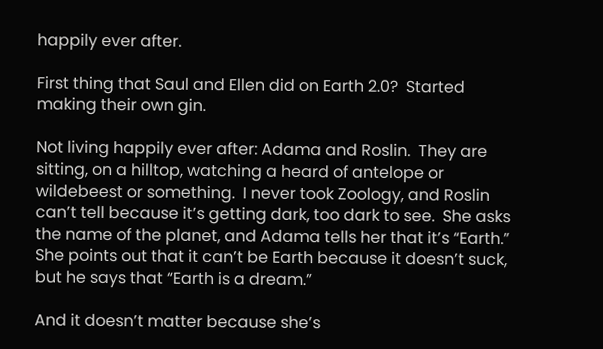happily ever after.

First thing that Saul and Ellen did on Earth 2.0?  Started making their own gin.

Not living happily ever after: Adama and Roslin.  They are sitting, on a hilltop, watching a heard of antelope or wildebeest or something.  I never took Zoology, and Roslin can’t tell because it’s getting dark, too dark to see.  She asks the name of the planet, and Adama tells her that it’s “Earth.” She points out that it can’t be Earth because it doesn’t suck, but he says that “Earth is a dream.”

And it doesn’t matter because she’s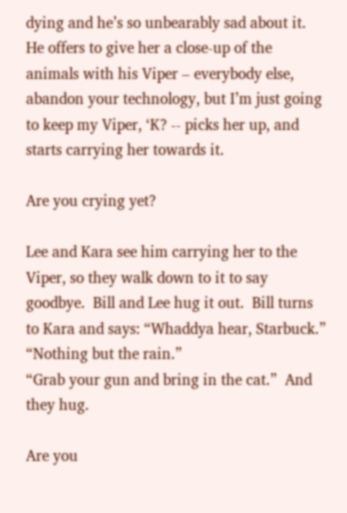dying and he’s so unbearably sad about it.  He offers to give her a close-up of the animals with his Viper – everybody else, abandon your technology, but I’m just going to keep my Viper, ‘K? -- picks her up, and starts carrying her towards it.

Are you crying yet?

Lee and Kara see him carrying her to the Viper, so they walk down to it to say goodbye.  Bill and Lee hug it out.  Bill turns to Kara and says: “Whaddya hear, Starbuck.”
“Nothing but the rain.”
“Grab your gun and bring in the cat.”  And they hug.

Are you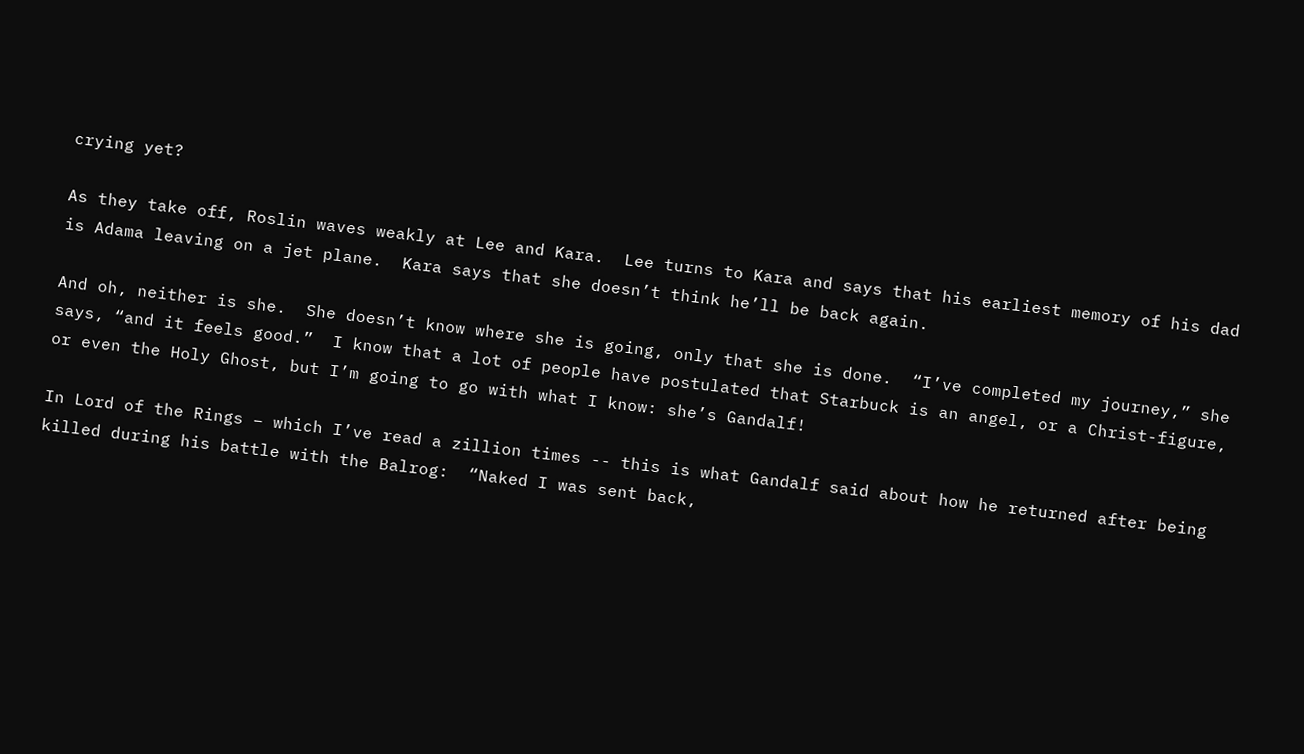crying yet?

As they take off, Roslin waves weakly at Lee and Kara.  Lee turns to Kara and says that his earliest memory of his dad is Adama leaving on a jet plane.  Kara says that she doesn’t think he’ll be back again.

And oh, neither is she.  She doesn’t know where she is going, only that she is done.  “I’ve completed my journey,” she says, “and it feels good.”  I know that a lot of people have postulated that Starbuck is an angel, or a Christ-figure, or even the Holy Ghost, but I’m going to go with what I know: she’s Gandalf!

In Lord of the Rings – which I’ve read a zillion times -- this is what Gandalf said about how he returned after being killed during his battle with the Balrog:  “Naked I was sent back,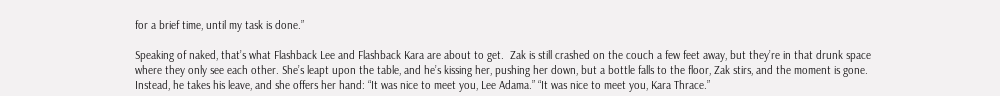for a brief time, until my task is done.”

Speaking of naked, that’s what Flashback Lee and Flashback Kara are about to get.  Zak is still crashed on the couch a few feet away, but they’re in that drunk space where they only see each other. She’s leapt upon the table, and he’s kissing her, pushing her down, but a bottle falls to the floor, Zak stirs, and the moment is gone.  Instead, he takes his leave, and she offers her hand: “It was nice to meet you, Lee Adama.” “It was nice to meet you, Kara Thrace.”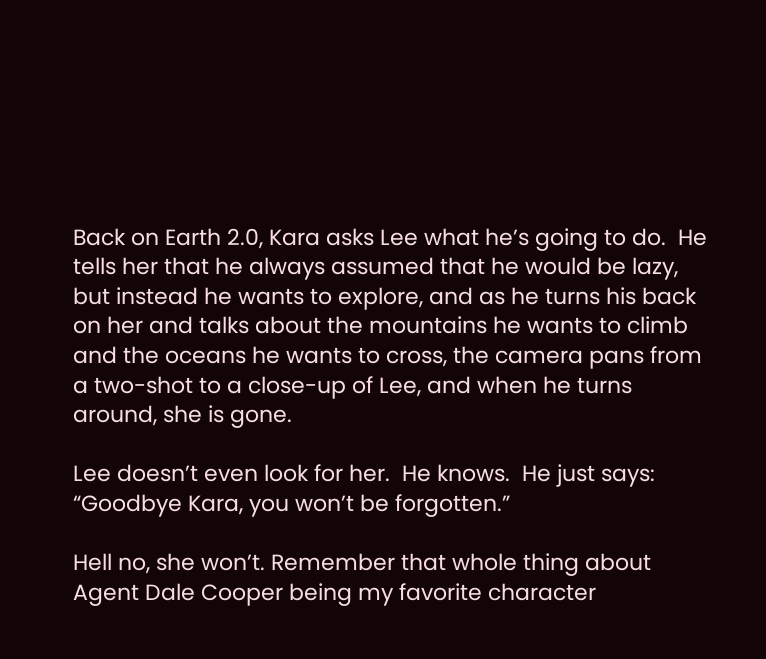Back on Earth 2.0, Kara asks Lee what he’s going to do.  He tells her that he always assumed that he would be lazy, but instead he wants to explore, and as he turns his back on her and talks about the mountains he wants to climb and the oceans he wants to cross, the camera pans from a two-shot to a close-up of Lee, and when he turns around, she is gone.

Lee doesn’t even look for her.  He knows.  He just says:  “Goodbye Kara, you won’t be forgotten.”

Hell no, she won’t. Remember that whole thing about Agent Dale Cooper being my favorite character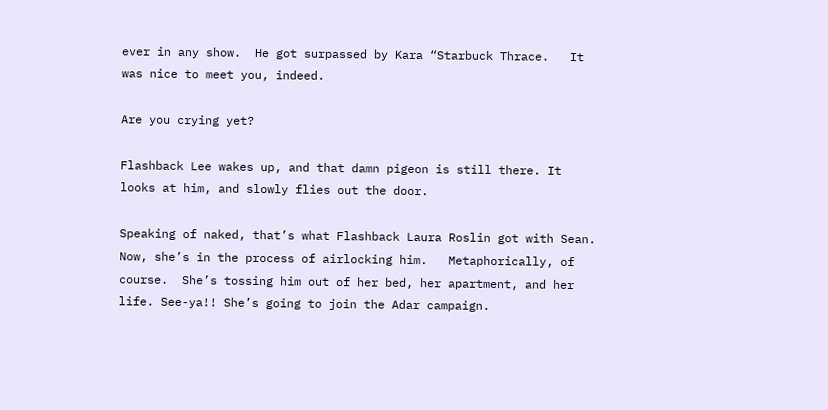ever in any show.  He got surpassed by Kara “Starbuck Thrace.   It was nice to meet you, indeed.

Are you crying yet?

Flashback Lee wakes up, and that damn pigeon is still there. It looks at him, and slowly flies out the door.

Speaking of naked, that’s what Flashback Laura Roslin got with Sean. Now, she’s in the process of airlocking him.   Metaphorically, of course.  She’s tossing him out of her bed, her apartment, and her life. See-ya!! She’s going to join the Adar campaign.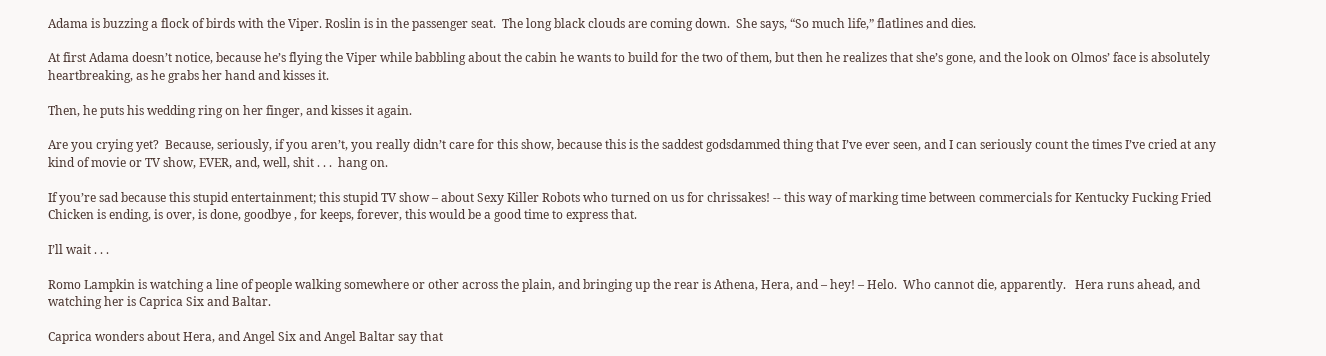Adama is buzzing a flock of birds with the Viper. Roslin is in the passenger seat.  The long black clouds are coming down.  She says, “So much life,” flatlines and dies.

At first Adama doesn’t notice, because he’s flying the Viper while babbling about the cabin he wants to build for the two of them, but then he realizes that she’s gone, and the look on Olmos’ face is absolutely heartbreaking, as he grabs her hand and kisses it.

Then, he puts his wedding ring on her finger, and kisses it again.

Are you crying yet?  Because, seriously, if you aren’t, you really didn’t care for this show, because this is the saddest godsdammed thing that I’ve ever seen, and I can seriously count the times I’ve cried at any kind of movie or TV show, EVER, and, well, shit . . .  hang on.

If you’re sad because this stupid entertainment; this stupid TV show – about Sexy Killer Robots who turned on us for chrissakes! -- this way of marking time between commercials for Kentucky Fucking Fried Chicken is ending, is over, is done, goodbye , for keeps, forever, this would be a good time to express that.

I’ll wait . . .

Romo Lampkin is watching a line of people walking somewhere or other across the plain, and bringing up the rear is Athena, Hera, and – hey! – Helo.  Who cannot die, apparently.   Hera runs ahead, and watching her is Caprica Six and Baltar.

Caprica wonders about Hera, and Angel Six and Angel Baltar say that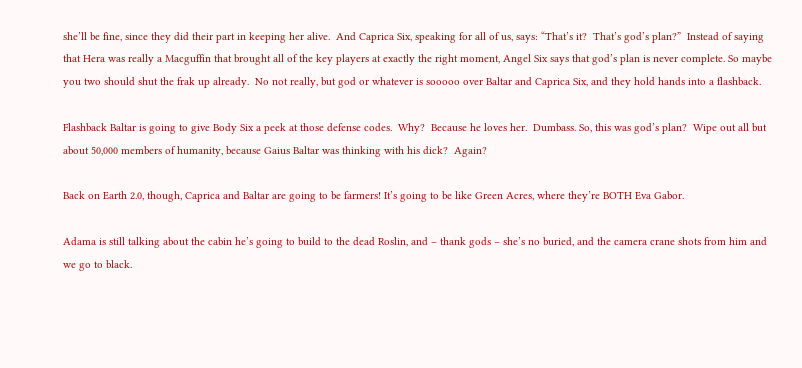she’ll be fine, since they did their part in keeping her alive.  And Caprica Six, speaking for all of us, says: “That’s it?  That’s god’s plan?”  Instead of saying that Hera was really a Macguffin that brought all of the key players at exactly the right moment, Angel Six says that god’s plan is never complete. So maybe you two should shut the frak up already.  No not really, but god or whatever is sooooo over Baltar and Caprica Six, and they hold hands into a flashback.

Flashback Baltar is going to give Body Six a peek at those defense codes.  Why?  Because he loves her.  Dumbass. So, this was god’s plan?  Wipe out all but about 50,000 members of humanity, because Gaius Baltar was thinking with his dick?  Again?

Back on Earth 2.0, though, Caprica and Baltar are going to be farmers! It’s going to be like Green Acres, where they’re BOTH Eva Gabor.

Adama is still talking about the cabin he’s going to build to the dead Roslin, and – thank gods – she’s no buried, and the camera crane shots from him and we go to black.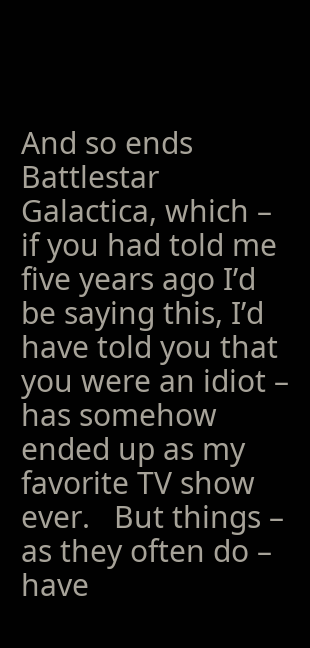And so ends Battlestar Galactica, which – if you had told me five years ago I’d be saying this, I’d have told you that you were an idiot – has somehow ended up as my favorite TV show ever.   But things – as they often do – have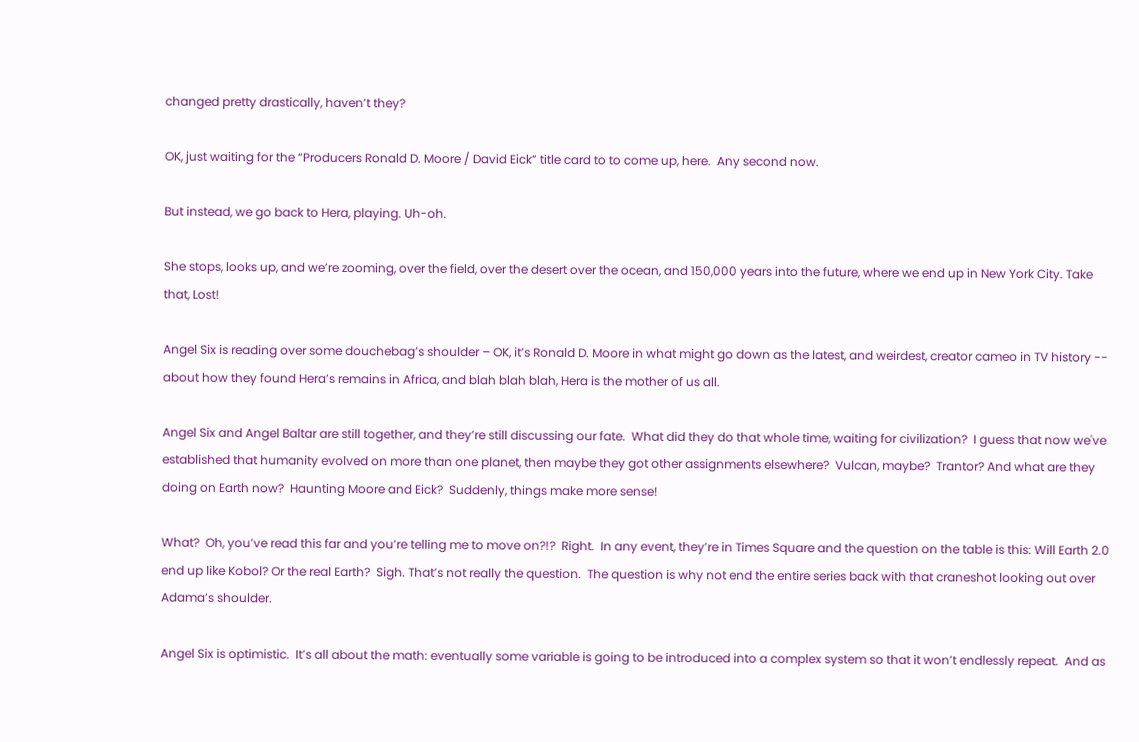changed pretty drastically, haven’t they?

OK, just waiting for the “Producers Ronald D. Moore / David Eick” title card to to come up, here.  Any second now.

But instead, we go back to Hera, playing. Uh-oh.

She stops, looks up, and we’re zooming, over the field, over the desert over the ocean, and 150,000 years into the future, where we end up in New York City. Take that, Lost!

Angel Six is reading over some douchebag’s shoulder – OK, it’s Ronald D. Moore in what might go down as the latest, and weirdest, creator cameo in TV history -- about how they found Hera’s remains in Africa, and blah blah blah, Hera is the mother of us all.

Angel Six and Angel Baltar are still together, and they’re still discussing our fate.  What did they do that whole time, waiting for civilization?  I guess that now we've established that humanity evolved on more than one planet, then maybe they got other assignments elsewhere?  Vulcan, maybe?  Trantor? And what are they doing on Earth now?  Haunting Moore and Eick?  Suddenly, things make more sense!

What?  Oh, you’ve read this far and you’re telling me to move on?!?  Right.  In any event, they’re in Times Square and the question on the table is this: Will Earth 2.0 end up like Kobol? Or the real Earth?  Sigh. That’s not really the question.  The question is why not end the entire series back with that craneshot looking out over Adama’s shoulder.

Angel Six is optimistic.  It’s all about the math: eventually some variable is going to be introduced into a complex system so that it won’t endlessly repeat.  And as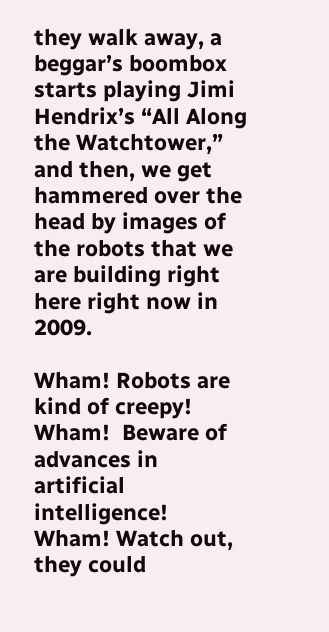they walk away, a beggar’s boombox starts playing Jimi Hendrix’s “All Along the Watchtower,” and then, we get hammered over the head by images of the robots that we are building right here right now in 2009.

Wham! Robots are kind of creepy! Wham!  Beware of advances in artificial intelligence! Wham! Watch out, they could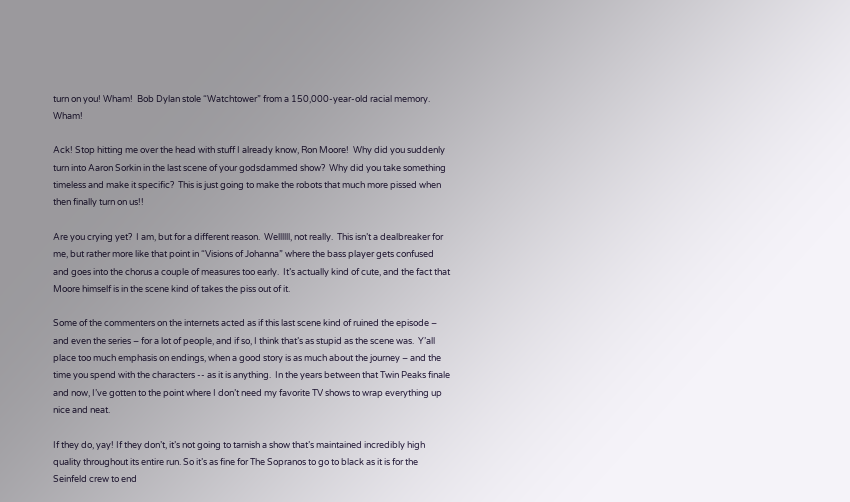turn on you! Wham!  Bob Dylan stole “Watchtower” from a 150,000-year-old racial memory. Wham!

Ack! Stop hitting me over the head with stuff I already know, Ron Moore!  Why did you suddenly turn into Aaron Sorkin in the last scene of your godsdammed show?  Why did you take something timeless and make it specific?  This is just going to make the robots that much more pissed when then finally turn on us!!

Are you crying yet?  I am, but for a different reason.  Wellllll, not really.  This isn’t a dealbreaker for me, but rather more like that point in “Visions of Johanna” where the bass player gets confused and goes into the chorus a couple of measures too early.  It’s actually kind of cute, and the fact that Moore himself is in the scene kind of takes the piss out of it.

Some of the commenters on the internets acted as if this last scene kind of ruined the episode – and even the series – for a lot of people, and if so, I think that’s as stupid as the scene was.  Y’all place too much emphasis on endings, when a good story is as much about the journey – and the time you spend with the characters -- as it is anything.  In the years between that Twin Peaks finale and now, I’ve gotten to the point where I don’t need my favorite TV shows to wrap everything up nice and neat.

If they do, yay! If they don’t, it’s not going to tarnish a show that’s maintained incredibly high quality throughout its entire run. So it’s as fine for The Sopranos to go to black as it is for the Seinfeld crew to end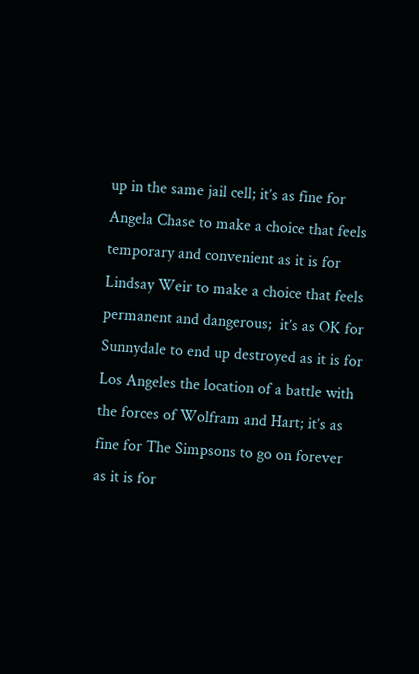up in the same jail cell; it’s as fine for Angela Chase to make a choice that feels temporary and convenient as it is for Lindsay Weir to make a choice that feels permanent and dangerous;  it’s as OK for Sunnydale to end up destroyed as it is for Los Angeles the location of a battle with the forces of Wolfram and Hart; it’s as fine for The Simpsons to go on forever as it is for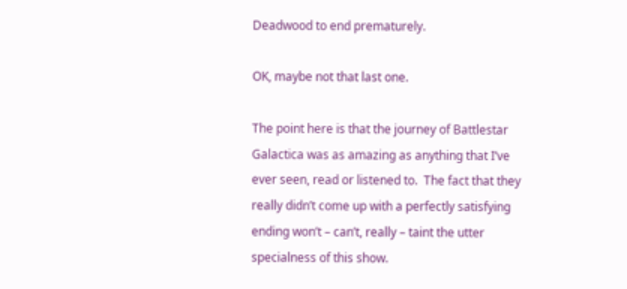Deadwood to end prematurely.

OK, maybe not that last one.

The point here is that the journey of Battlestar Galactica was as amazing as anything that I’ve ever seen, read or listened to.  The fact that they really didn’t come up with a perfectly satisfying ending won’t – can’t, really – taint the utter specialness of this show.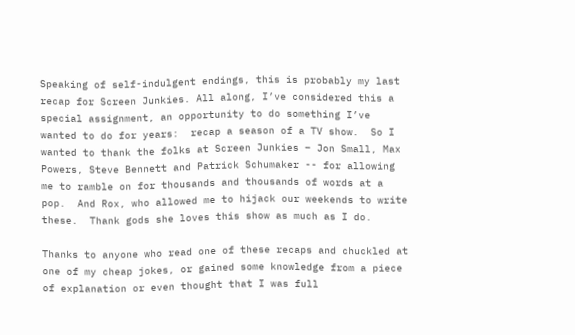Speaking of self-indulgent endings, this is probably my last recap for Screen Junkies. All along, I’ve considered this a special assignment, an opportunity to do something I’ve wanted to do for years:  recap a season of a TV show.  So I wanted to thank the folks at Screen Junkies – Jon Small, Max Powers, Steve Bennett and Patrick Schumaker -- for allowing me to ramble on for thousands and thousands of words at a pop.  And Rox, who allowed me to hijack our weekends to write these.  Thank gods she loves this show as much as I do.

Thanks to anyone who read one of these recaps and chuckled at one of my cheap jokes, or gained some knowledge from a piece of explanation or even thought that I was full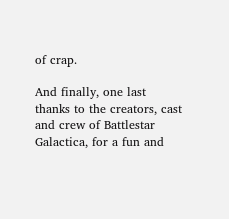of crap.

And finally, one last thanks to the creators, cast and crew of Battlestar Galactica, for a fun and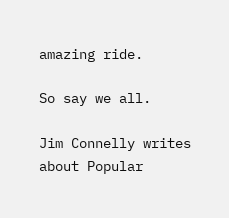amazing ride.

So say we all.

Jim Connelly writes about Popular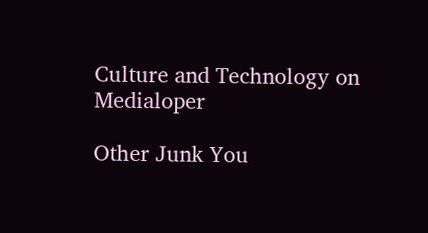Culture and Technology on Medialoper

Other Junk You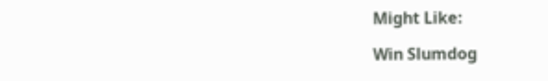Might Like:

Win Slumdog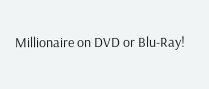Millionaire on DVD or Blu-Ray!